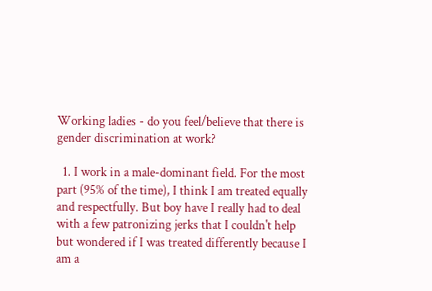Working ladies - do you feel/believe that there is gender discrimination at work?

  1. I work in a male-dominant field. For the most part (95% of the time), I think I am treated equally and respectfully. But boy have I really had to deal with a few patronizing jerks that I couldn't help but wondered if I was treated differently because I am a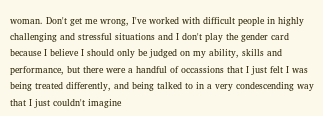woman. Don't get me wrong, I've worked with difficult people in highly challenging and stressful situations and I don't play the gender card because I believe I should only be judged on my ability, skills and performance, but there were a handful of occassions that I just felt I was being treated differently, and being talked to in a very condescending way that I just couldn't imagine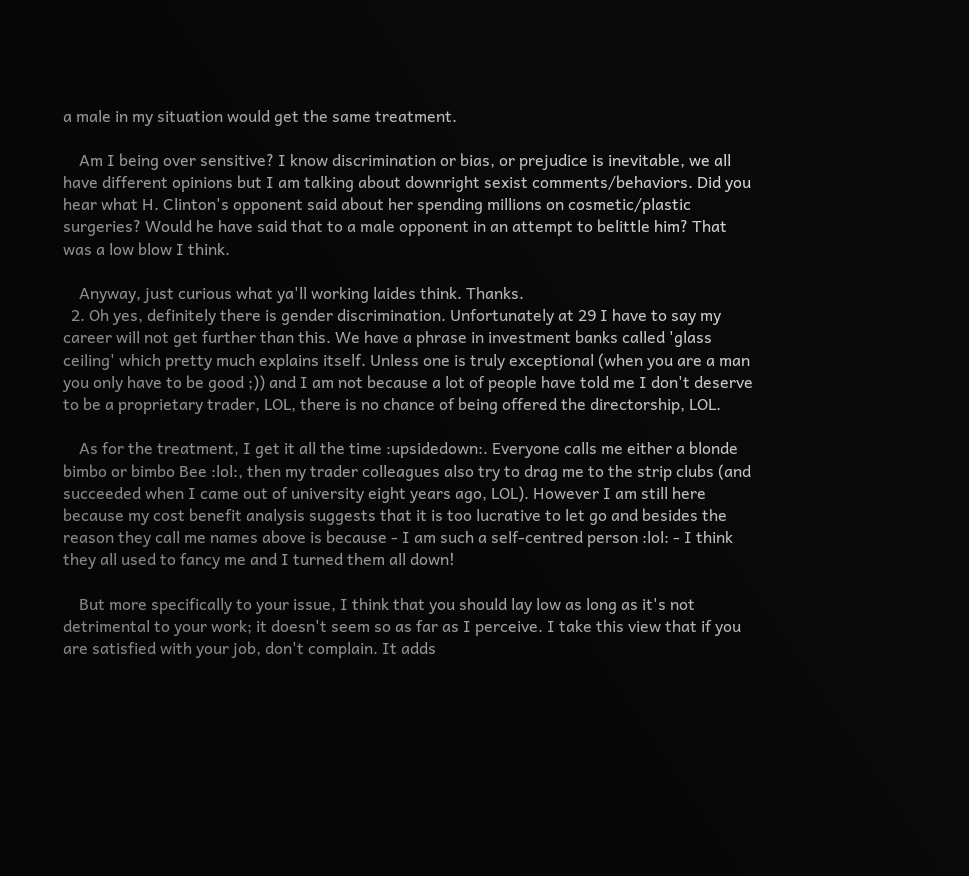a male in my situation would get the same treatment.

    Am I being over sensitive? I know discrimination or bias, or prejudice is inevitable, we all have different opinions but I am talking about downright sexist comments/behaviors. Did you hear what H. Clinton's opponent said about her spending millions on cosmetic/plastic surgeries? Would he have said that to a male opponent in an attempt to belittle him? That was a low blow I think.

    Anyway, just curious what ya'll working laides think. Thanks.
  2. Oh yes, definitely there is gender discrimination. Unfortunately at 29 I have to say my career will not get further than this. We have a phrase in investment banks called 'glass ceiling' which pretty much explains itself. Unless one is truly exceptional (when you are a man you only have to be good ;)) and I am not because a lot of people have told me I don't deserve to be a proprietary trader, LOL, there is no chance of being offered the directorship, LOL.

    As for the treatment, I get it all the time :upsidedown:. Everyone calls me either a blonde bimbo or bimbo Bee :lol:, then my trader colleagues also try to drag me to the strip clubs (and succeeded when I came out of university eight years ago, LOL). However I am still here because my cost benefit analysis suggests that it is too lucrative to let go and besides the reason they call me names above is because - I am such a self-centred person :lol: - I think they all used to fancy me and I turned them all down!

    But more specifically to your issue, I think that you should lay low as long as it's not detrimental to your work; it doesn't seem so as far as I perceive. I take this view that if you are satisfied with your job, don't complain. It adds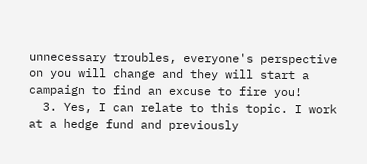unnecessary troubles, everyone's perspective on you will change and they will start a campaign to find an excuse to fire you!
  3. Yes, I can relate to this topic. I work at a hedge fund and previously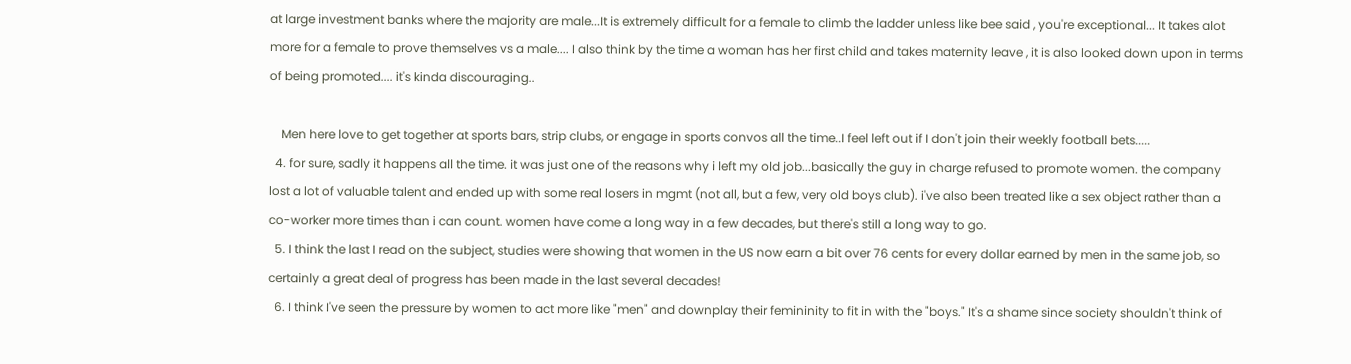at large investment banks where the majority are male...It is extremely difficult for a female to climb the ladder unless like bee said , you're exceptional... It takes alot more for a female to prove themselves vs a male.... I also think by the time a woman has her first child and takes maternity leave , it is also looked down upon in terms of being promoted.... it's kinda discouraging..

    Men here love to get together at sports bars, strip clubs, or engage in sports convos all the time..I feel left out if I don't join their weekly football bets.....
  4. for sure, sadly it happens all the time. it was just one of the reasons why i left my old job...basically the guy in charge refused to promote women. the company lost a lot of valuable talent and ended up with some real losers in mgmt (not all, but a few, very old boys club). i've also been treated like a sex object rather than a co-worker more times than i can count. women have come a long way in a few decades, but there's still a long way to go.
  5. I think the last I read on the subject, studies were showing that women in the US now earn a bit over 76 cents for every dollar earned by men in the same job, so certainly a great deal of progress has been made in the last several decades!
  6. I think I've seen the pressure by women to act more like "men" and downplay their femininity to fit in with the "boys." It's a shame since society shouldn't think of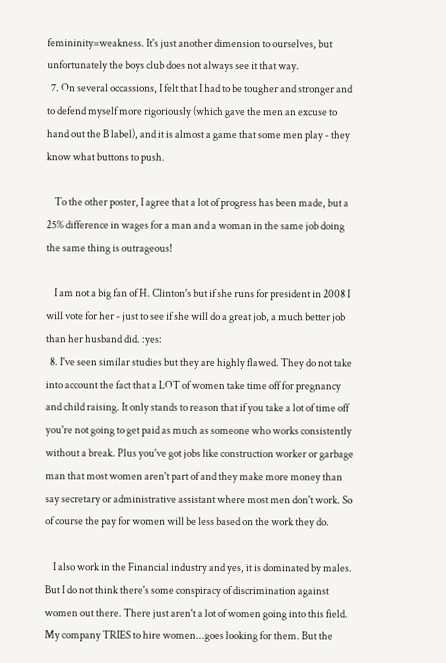femininity=weakness. It's just another dimension to ourselves, but unfortunately the boys club does not always see it that way.
  7. On several occassions, I felt that I had to be tougher and stronger and to defend myself more rigoriously (which gave the men an excuse to hand out the B label), and it is almost a game that some men play - they know what buttons to push.

    To the other poster, I agree that a lot of progress has been made, but a 25% difference in wages for a man and a woman in the same job doing the same thing is outrageous!

    I am not a big fan of H. Clinton's but if she runs for president in 2008 I will vote for her - just to see if she will do a great job, a much better job than her husband did. :yes:
  8. I've seen similar studies but they are highly flawed. They do not take into account the fact that a LOT of women take time off for pregnancy and child raising. It only stands to reason that if you take a lot of time off you're not going to get paid as much as someone who works consistently without a break. Plus you've got jobs like construction worker or garbage man that most women aren't part of and they make more money than say secretary or administrative assistant where most men don't work. So of course the pay for women will be less based on the work they do.

    I also work in the Financial industry and yes, it is dominated by males. But I do not think there's some conspiracy of discrimination against women out there. There just aren't a lot of women going into this field. My company TRIES to hire women...goes looking for them. But the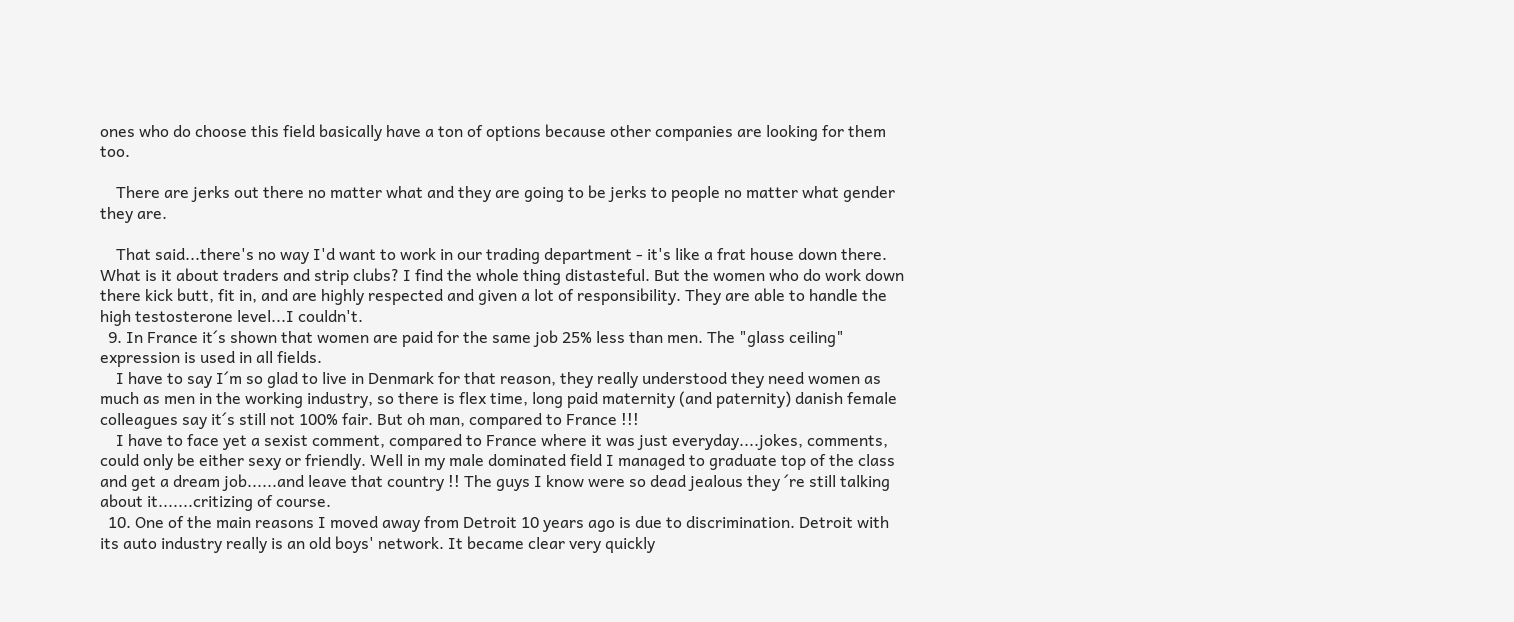ones who do choose this field basically have a ton of options because other companies are looking for them too.

    There are jerks out there no matter what and they are going to be jerks to people no matter what gender they are.

    That said...there's no way I'd want to work in our trading department - it's like a frat house down there. What is it about traders and strip clubs? I find the whole thing distasteful. But the women who do work down there kick butt, fit in, and are highly respected and given a lot of responsibility. They are able to handle the high testosterone level...I couldn't.
  9. In France it´s shown that women are paid for the same job 25% less than men. The "glass ceiling" expression is used in all fields.
    I have to say I´m so glad to live in Denmark for that reason, they really understood they need women as much as men in the working industry, so there is flex time, long paid maternity (and paternity) danish female colleagues say it´s still not 100% fair. But oh man, compared to France !!!
    I have to face yet a sexist comment, compared to France where it was just everyday....jokes, comments, could only be either sexy or friendly. Well in my male dominated field I managed to graduate top of the class and get a dream job......and leave that country !! The guys I know were so dead jealous they ´re still talking about it.......critizing of course.
  10. One of the main reasons I moved away from Detroit 10 years ago is due to discrimination. Detroit with its auto industry really is an old boys' network. It became clear very quickly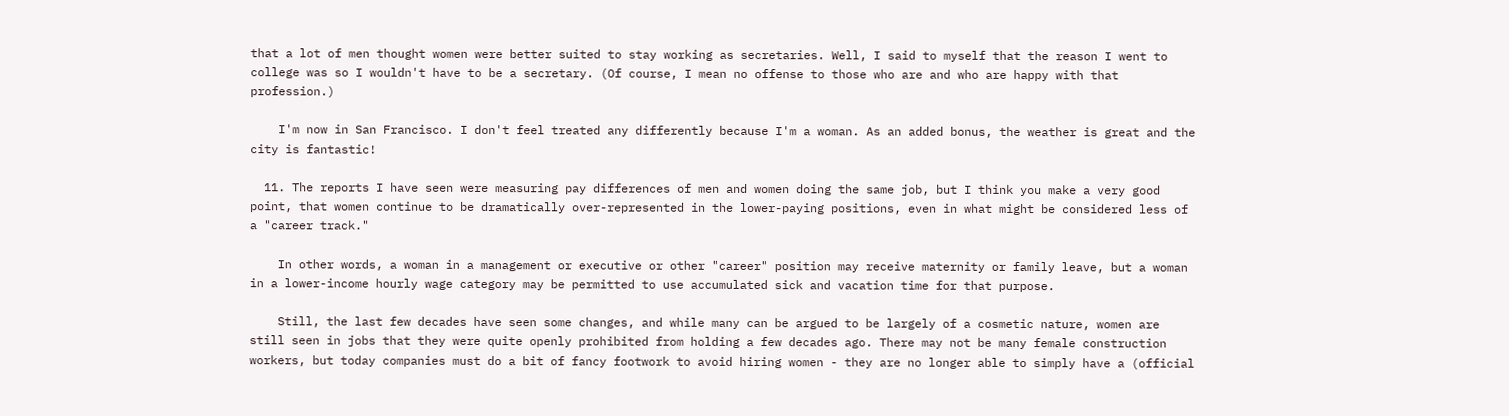that a lot of men thought women were better suited to stay working as secretaries. Well, I said to myself that the reason I went to college was so I wouldn't have to be a secretary. (Of course, I mean no offense to those who are and who are happy with that profession.)

    I'm now in San Francisco. I don't feel treated any differently because I'm a woman. As an added bonus, the weather is great and the city is fantastic!

  11. The reports I have seen were measuring pay differences of men and women doing the same job, but I think you make a very good point, that women continue to be dramatically over-represented in the lower-paying positions, even in what might be considered less of a "career track."

    In other words, a woman in a management or executive or other "career" position may receive maternity or family leave, but a woman in a lower-income hourly wage category may be permitted to use accumulated sick and vacation time for that purpose.

    Still, the last few decades have seen some changes, and while many can be argued to be largely of a cosmetic nature, women are still seen in jobs that they were quite openly prohibited from holding a few decades ago. There may not be many female construction workers, but today companies must do a bit of fancy footwork to avoid hiring women - they are no longer able to simply have a (official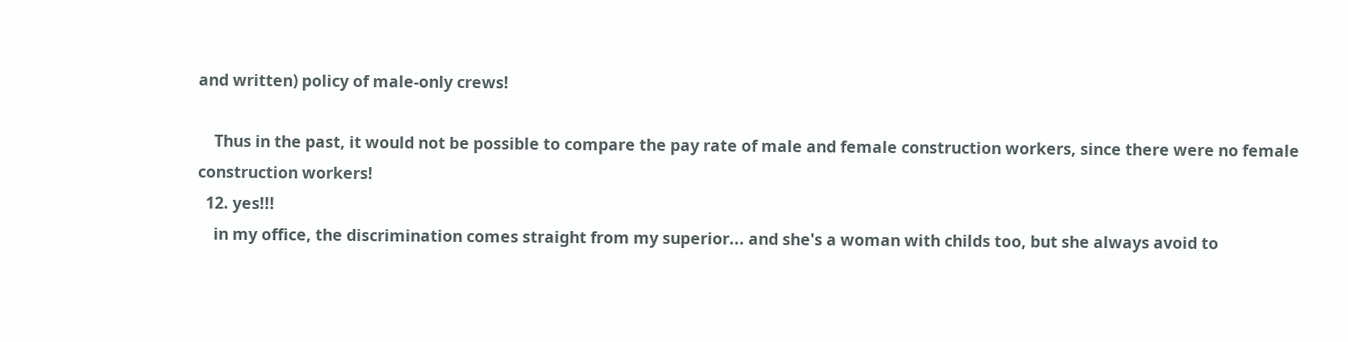and written) policy of male-only crews!

    Thus in the past, it would not be possible to compare the pay rate of male and female construction workers, since there were no female construction workers!
  12. yes!!!
    in my office, the discrimination comes straight from my superior... and she's a woman with childs too, but she always avoid to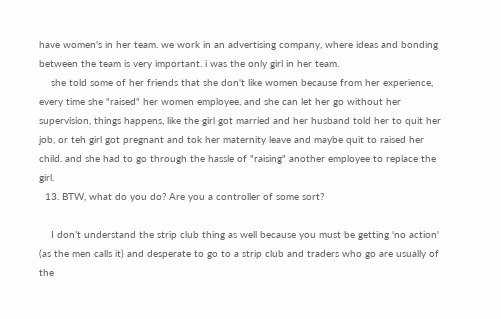have women's in her team. we work in an advertising company, where ideas and bonding between the team is very important. i was the only girl in her team.
    she told some of her friends that she don't like women because from her experience, every time she "raised" her women employee, and she can let her go without her supervision, things happens, like the girl got married and her husband told her to quit her job, or teh girl got pregnant and tok her maternity leave and maybe quit to raised her child. and she had to go through the hassle of "raising" another employee to replace the girl.
  13. BTW, what do you do? Are you a controller of some sort?

    I don’t understand the strip club thing as well because you must be getting 'no action' (as the men calls it) and desperate to go to a strip club and traders who go are usually of the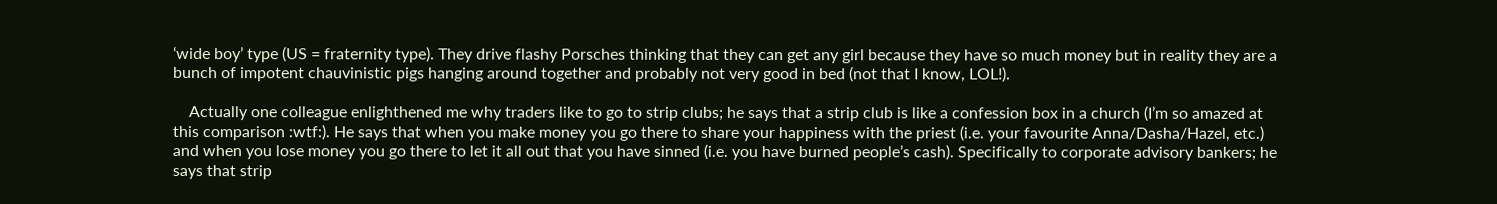‘wide boy’ type (US = fraternity type). They drive flashy Porsches thinking that they can get any girl because they have so much money but in reality they are a bunch of impotent chauvinistic pigs hanging around together and probably not very good in bed (not that I know, LOL!).

    Actually one colleague enlighthened me why traders like to go to strip clubs; he says that a strip club is like a confession box in a church (I’m so amazed at this comparison :wtf:). He says that when you make money you go there to share your happiness with the priest (i.e. your favourite Anna/Dasha/Hazel, etc.) and when you lose money you go there to let it all out that you have sinned (i.e. you have burned people’s cash). Specifically to corporate advisory bankers; he says that strip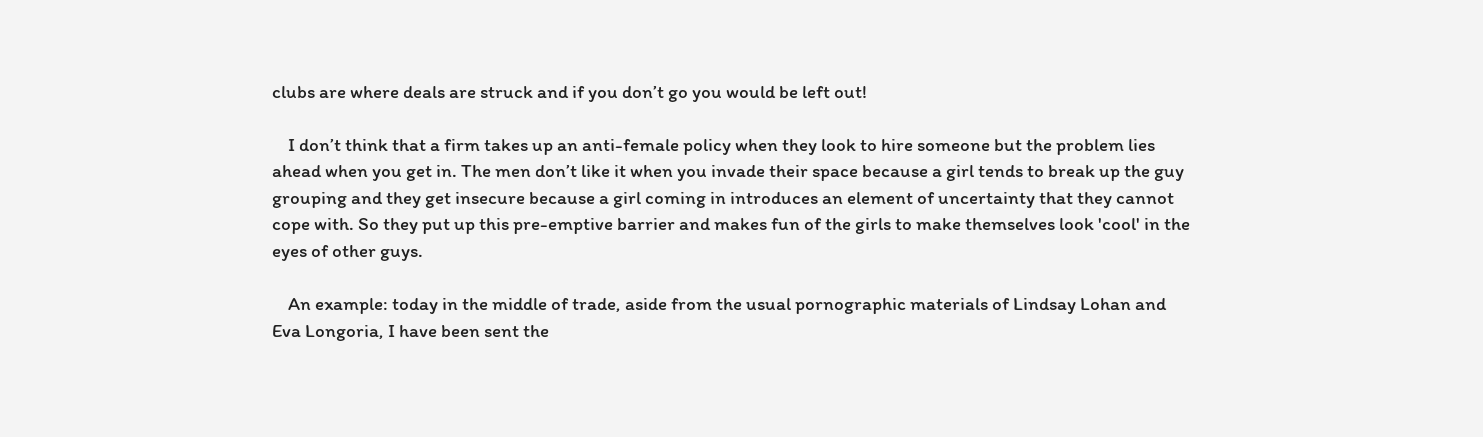clubs are where deals are struck and if you don’t go you would be left out!

    I don’t think that a firm takes up an anti-female policy when they look to hire someone but the problem lies ahead when you get in. The men don’t like it when you invade their space because a girl tends to break up the guy grouping and they get insecure because a girl coming in introduces an element of uncertainty that they cannot cope with. So they put up this pre-emptive barrier and makes fun of the girls to make themselves look 'cool' in the eyes of other guys.

    An example: today in the middle of trade, aside from the usual pornographic materials of Lindsay Lohan and Eva Longoria, I have been sent the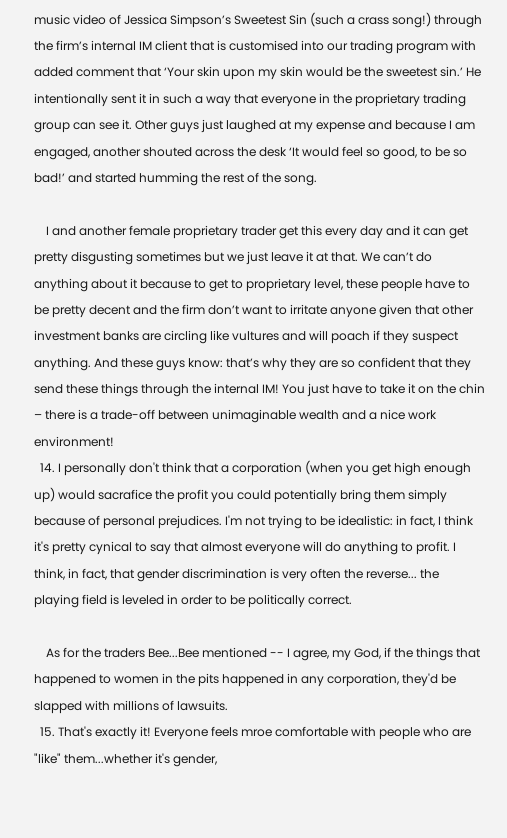music video of Jessica Simpson’s Sweetest Sin (such a crass song!) through the firm’s internal IM client that is customised into our trading program with added comment that ‘Your skin upon my skin would be the sweetest sin.’ He intentionally sent it in such a way that everyone in the proprietary trading group can see it. Other guys just laughed at my expense and because I am engaged, another shouted across the desk ‘It would feel so good, to be so bad!’ and started humming the rest of the song.

    I and another female proprietary trader get this every day and it can get pretty disgusting sometimes but we just leave it at that. We can’t do anything about it because to get to proprietary level, these people have to be pretty decent and the firm don’t want to irritate anyone given that other investment banks are circling like vultures and will poach if they suspect anything. And these guys know: that’s why they are so confident that they send these things through the internal IM! You just have to take it on the chin – there is a trade-off between unimaginable wealth and a nice work environment!
  14. I personally don't think that a corporation (when you get high enough up) would sacrafice the profit you could potentially bring them simply because of personal prejudices. I'm not trying to be idealistic: in fact, I think it's pretty cynical to say that almost everyone will do anything to profit. I think, in fact, that gender discrimination is very often the reverse... the playing field is leveled in order to be politically correct.

    As for the traders Bee...Bee mentioned -- I agree, my God, if the things that happened to women in the pits happened in any corporation, they'd be slapped with millions of lawsuits.
  15. That's exactly it! Everyone feels mroe comfortable with people who are "like" them...whether it's gender,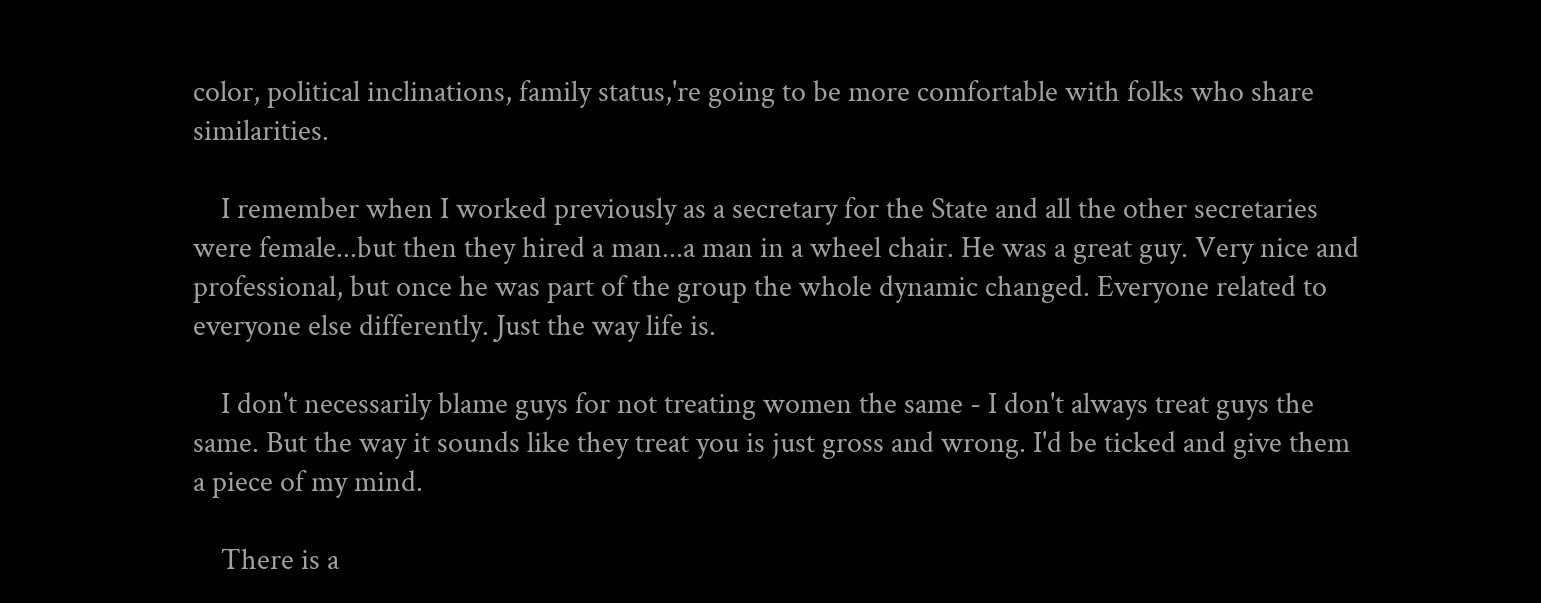color, political inclinations, family status,'re going to be more comfortable with folks who share similarities.

    I remember when I worked previously as a secretary for the State and all the other secretaries were female...but then they hired a man...a man in a wheel chair. He was a great guy. Very nice and professional, but once he was part of the group the whole dynamic changed. Everyone related to everyone else differently. Just the way life is.

    I don't necessarily blame guys for not treating women the same - I don't always treat guys the same. But the way it sounds like they treat you is just gross and wrong. I'd be ticked and give them a piece of my mind.

    There is a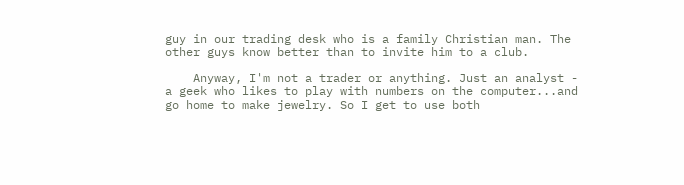guy in our trading desk who is a family Christian man. The other guys know better than to invite him to a club.

    Anyway, I'm not a trader or anything. Just an analyst - a geek who likes to play with numbers on the computer...and go home to make jewelry. So I get to use both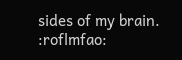sides of my brain. :roflmfao: